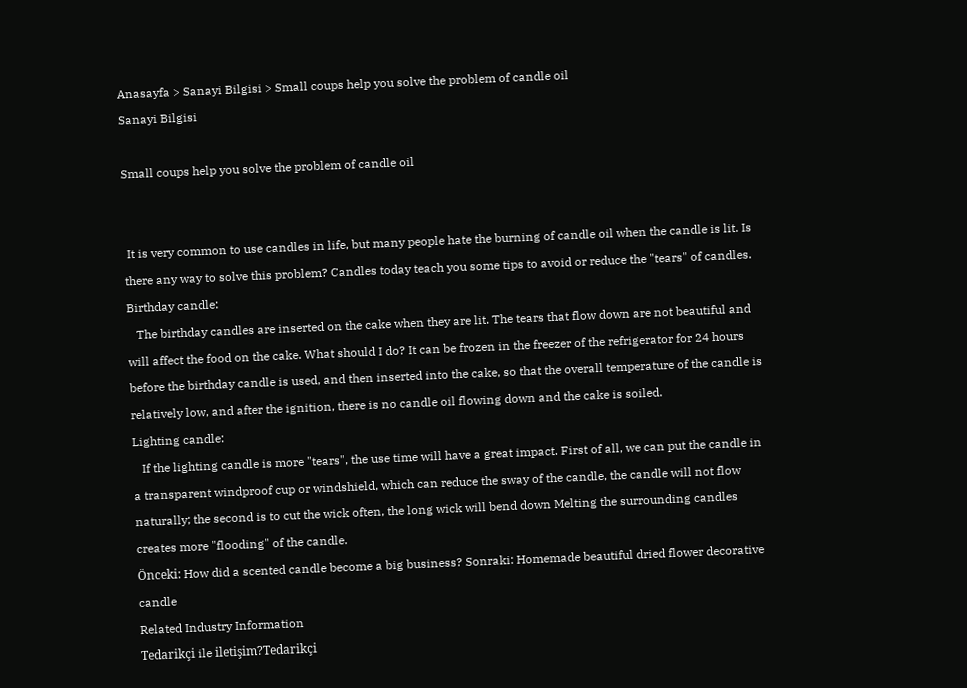Anasayfa > Sanayi Bilgisi > Small coups help you solve the problem of candle oil
Sanayi Bilgisi

Small coups help you solve the problem of candle oil


 It is very common to use candles in life, but many people hate the burning of candle oil when the candle is lit. Is there any way to solve this problem? Candles today teach you some tips to avoid or reduce the "tears" of candles.
Birthday candle:
   The birthday candles are inserted on the cake when they are lit. The tears that flow down are not beautiful and will affect the food on the cake. What should I do? It can be frozen in the freezer of the refrigerator for 24 hours before the birthday candle is used, and then inserted into the cake, so that the overall temperature of the candle is relatively low, and after the ignition, there is no candle oil flowing down and the cake is soiled.
Lighting candle:
   If the lighting candle is more "tears", the use time will have a great impact. First of all, we can put the candle in a transparent windproof cup or windshield, which can reduce the sway of the candle, the candle will not flow naturally; the second is to cut the wick often, the long wick will bend down Melting the surrounding candles creates more "flooding" of the candle.
Önceki: How did a scented candle become a big business? Sonraki: Homemade beautiful dried flower decorative candle
Related Industry Information
Tedarikçi ile iletişim?Tedarikçi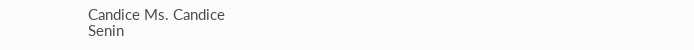Candice Ms. Candice
Senin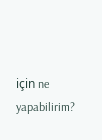için ne yapabilirim?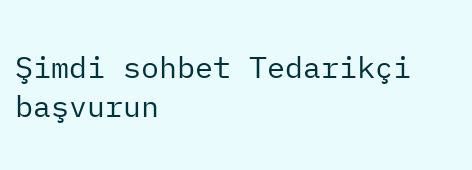Şimdi sohbet Tedarikçi başvurun